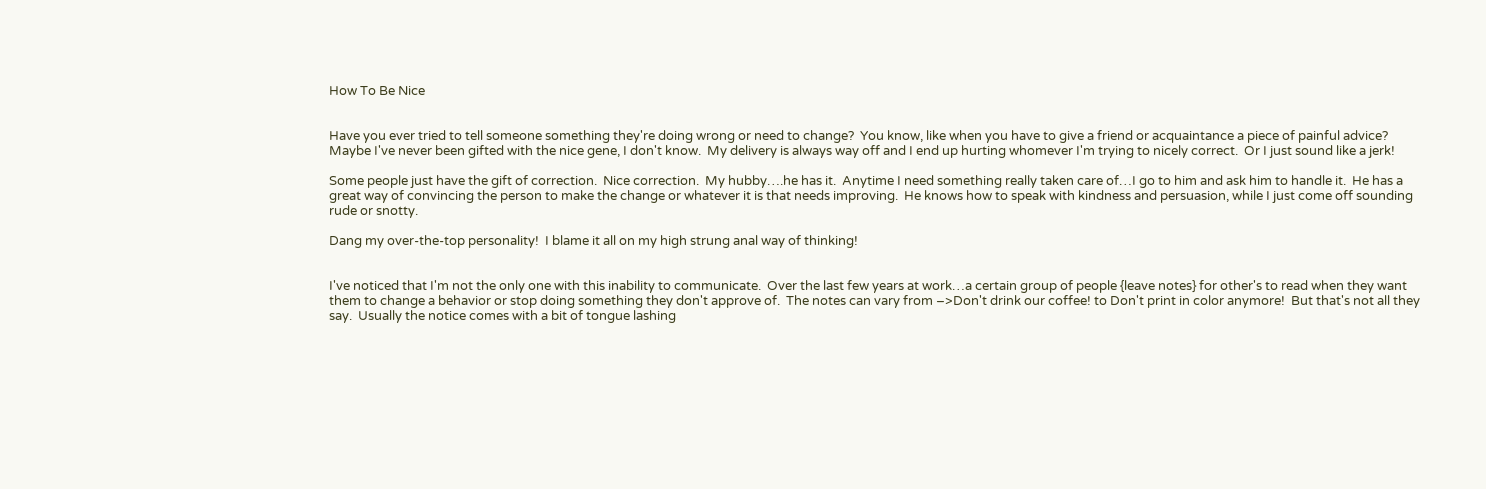How To Be Nice


Have you ever tried to tell someone something they're doing wrong or need to change?  You know, like when you have to give a friend or acquaintance a piece of painful advice?  Maybe I've never been gifted with the nice gene, I don't know.  My delivery is always way off and I end up hurting whomever I'm trying to nicely correct.  Or I just sound like a jerk!

Some people just have the gift of correction.  Nice correction.  My hubby….he has it.  Anytime I need something really taken care of…I go to him and ask him to handle it.  He has a great way of convincing the person to make the change or whatever it is that needs improving.  He knows how to speak with kindness and persuasion, while I just come off sounding rude or snotty.

Dang my over-the-top personality!  I blame it all on my high strung anal way of thinking!


I've noticed that I'm not the only one with this inability to communicate.  Over the last few years at work…a certain group of people {leave notes} for other's to read when they want them to change a behavior or stop doing something they don't approve of.  The notes can vary from –>Don't drink our coffee! to Don't print in color anymore!  But that's not all they say.  Usually the notice comes with a bit of tongue lashing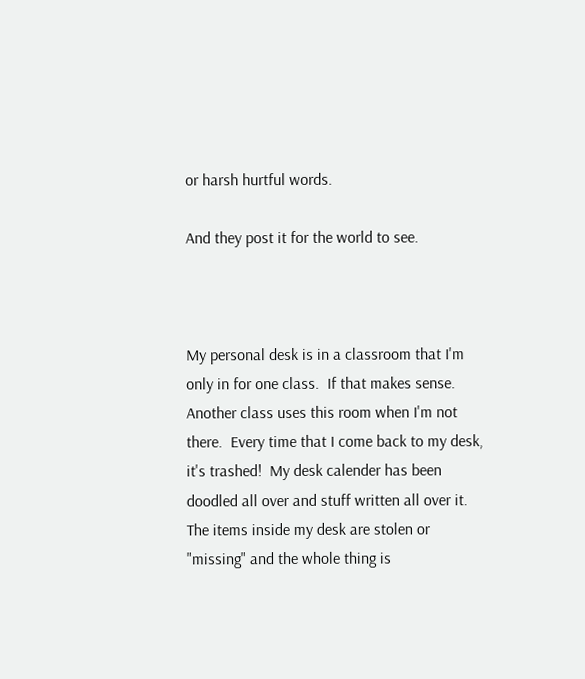or harsh hurtful words.

And they post it for the world to see.



My personal desk is in a classroom that I'm only in for one class.  If that makes sense.  Another class uses this room when I'm not there.  Every time that I come back to my desk, it's trashed!  My desk calender has been doodled all over and stuff written all over it.  The items inside my desk are stolen or "missing" and the whole thing is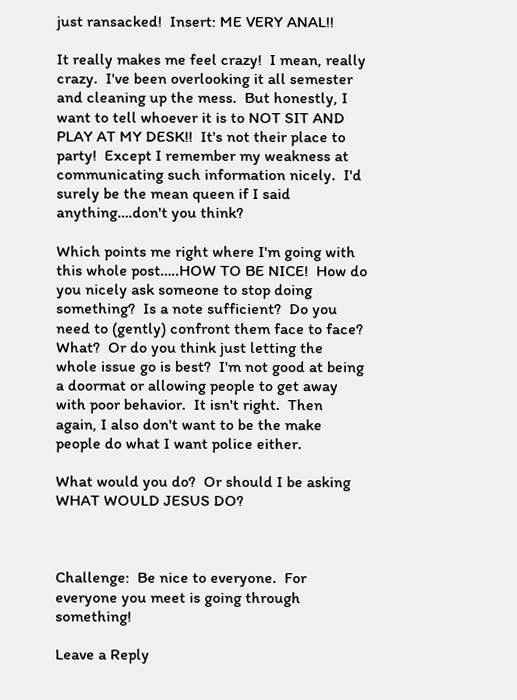just ransacked!  Insert: ME VERY ANAL!!

It really makes me feel crazy!  I mean, really crazy.  I've been overlooking it all semester and cleaning up the mess.  But honestly, I want to tell whoever it is to NOT SIT AND PLAY AT MY DESK!!  It's not their place to party!  Except I remember my weakness at communicating such information nicely.  I'd surely be the mean queen if I said anything….don't you think?

Which points me right where I'm going with this whole post…..HOW TO BE NICE!  How do you nicely ask someone to stop doing something?  Is a note sufficient?  Do you need to (gently) confront them face to face?  What?  Or do you think just letting the whole issue go is best?  I'm not good at being a doormat or allowing people to get away with poor behavior.  It isn't right.  Then again, I also don't want to be the make people do what I want police either.

What would you do?  Or should I be asking WHAT WOULD JESUS DO?



Challenge:  Be nice to everyone.  For everyone you meet is going through something!

Leave a Reply